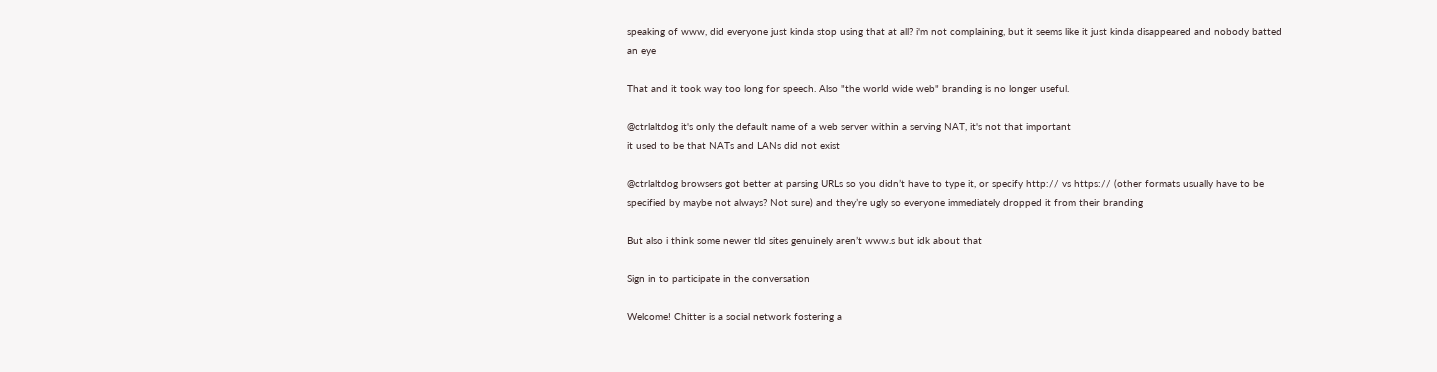speaking of www, did everyone just kinda stop using that at all? i'm not complaining, but it seems like it just kinda disappeared and nobody batted an eye

That and it took way too long for speech. Also "the world wide web" branding is no longer useful.

@ctrlaltdog it's only the default name of a web server within a serving NAT, it's not that important
it used to be that NATs and LANs did not exist

@ctrlaltdog browsers got better at parsing URLs so you didn’t have to type it, or specify http:// vs https:// (other formats usually have to be specified by maybe not always? Not sure) and they’re ugly so everyone immediately dropped it from their branding

But also i think some newer tld sites genuinely aren’t www.s but idk about that

Sign in to participate in the conversation

Welcome! Chitter is a social network fostering a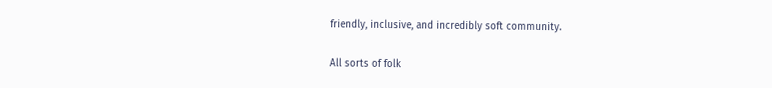friendly, inclusive, and incredibly soft community.

All sorts of folk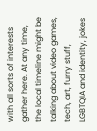with all sorts of interests gather here. At any time, the local timeline might be talking about video games, tech, art, furry stuff, LGBTQIA and identity, jokes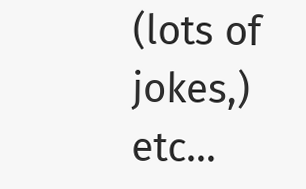(lots of jokes,) etc…